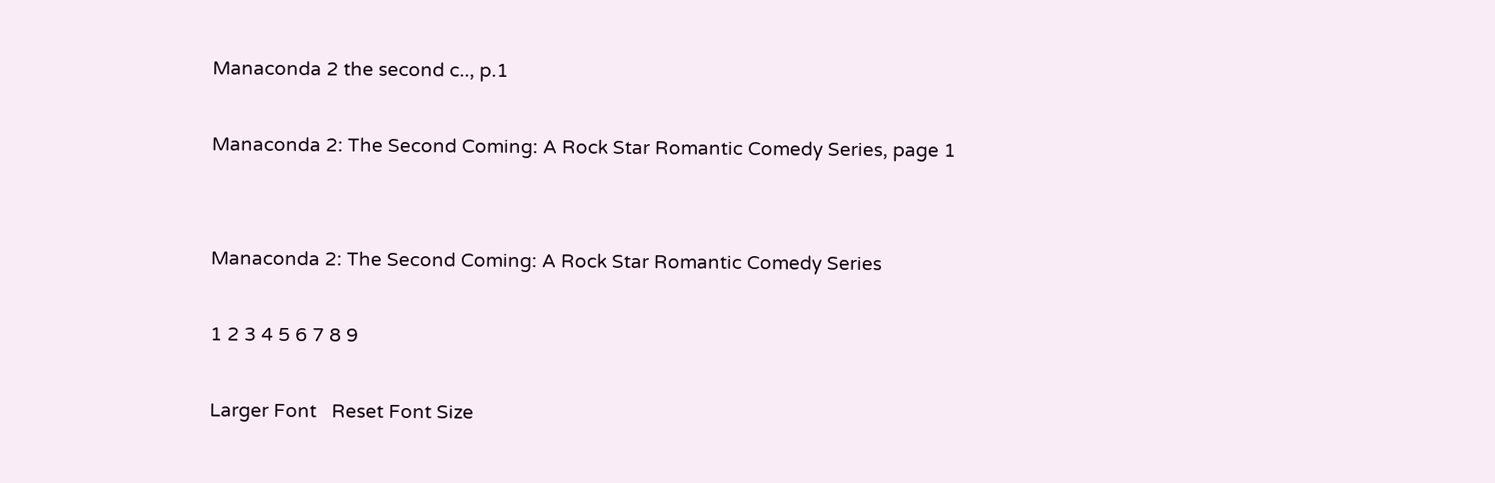Manaconda 2 the second c.., p.1

Manaconda 2: The Second Coming: A Rock Star Romantic Comedy Series, page 1


Manaconda 2: The Second Coming: A Rock Star Romantic Comedy Series

1 2 3 4 5 6 7 8 9

Larger Font   Reset Font Size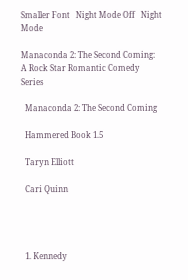Smaller Font   Night Mode Off   Night Mode

Manaconda 2: The Second Coming: A Rock Star Romantic Comedy Series

  Manaconda 2: The Second Coming

  Hammered Book 1.5

  Taryn Elliott

  Cari Quinn




  1. Kennedy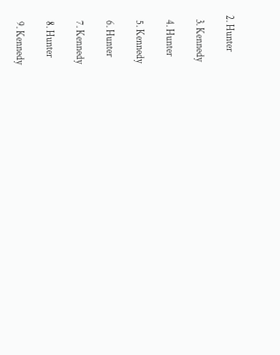2. Hunter

  3. Kennedy

  4. Hunter

  5. Kennedy

  6. Hunter

  7. Kennedy

  8. Hunter

  9. Kennedy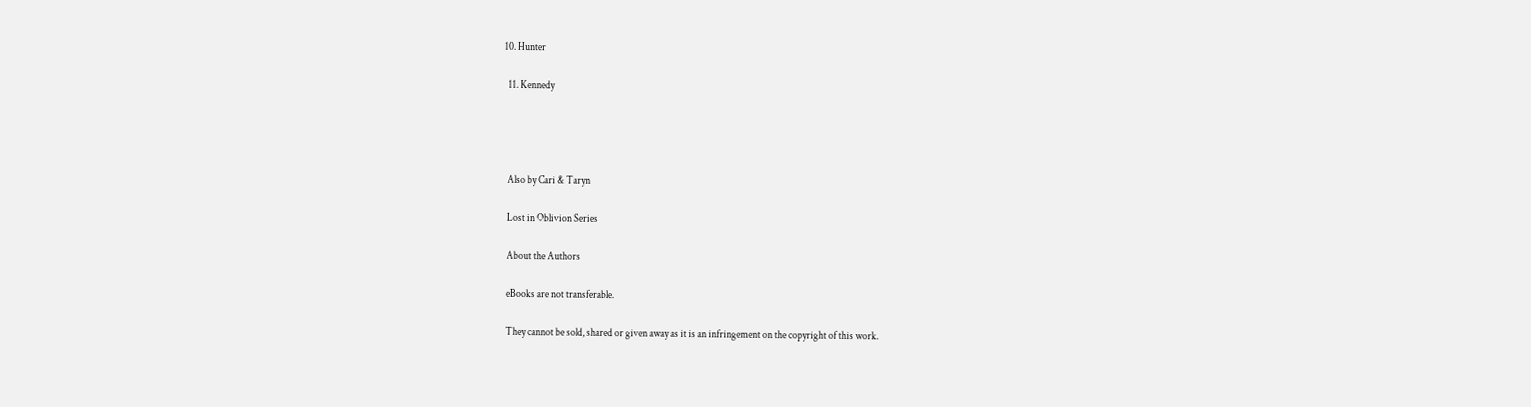10. Hunter

  11. Kennedy




  Also by Cari & Taryn

  Lost in Oblivion Series

  About the Authors

  eBooks are not transferable.

  They cannot be sold, shared or given away as it is an infringement on the copyright of this work.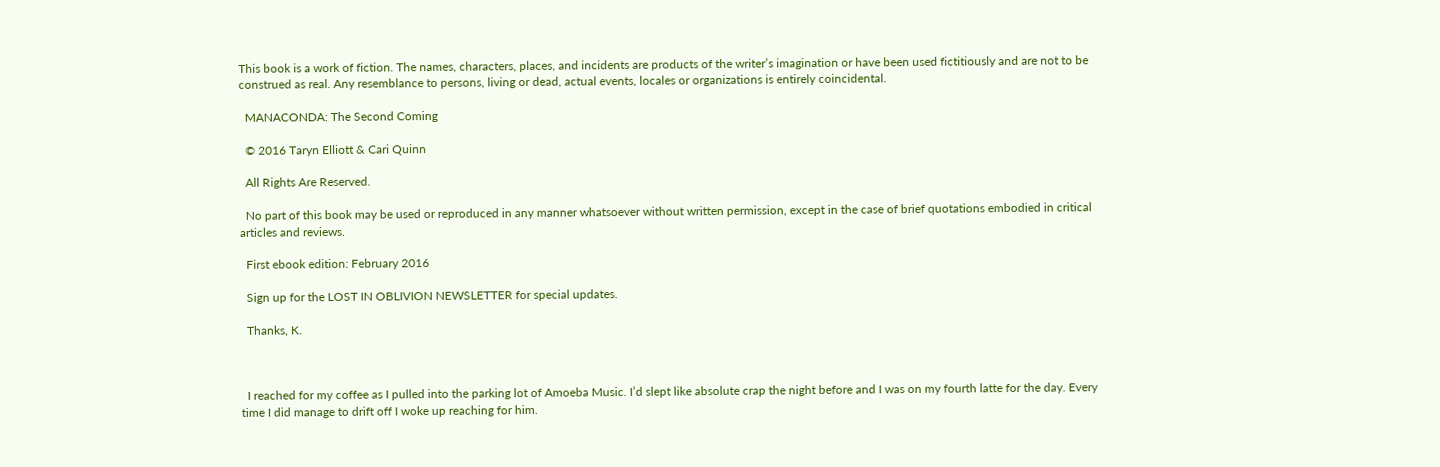This book is a work of fiction. The names, characters, places, and incidents are products of the writer’s imagination or have been used fictitiously and are not to be construed as real. Any resemblance to persons, living or dead, actual events, locales or organizations is entirely coincidental.

  MANACONDA: The Second Coming

  © 2016 Taryn Elliott & Cari Quinn

  All Rights Are Reserved.

  No part of this book may be used or reproduced in any manner whatsoever without written permission, except in the case of brief quotations embodied in critical articles and reviews.

  First ebook edition: February 2016

  Sign up for the LOST IN OBLIVION NEWSLETTER for special updates.

  Thanks, K.



  I reached for my coffee as I pulled into the parking lot of Amoeba Music. I’d slept like absolute crap the night before and I was on my fourth latte for the day. Every time I did manage to drift off I woke up reaching for him.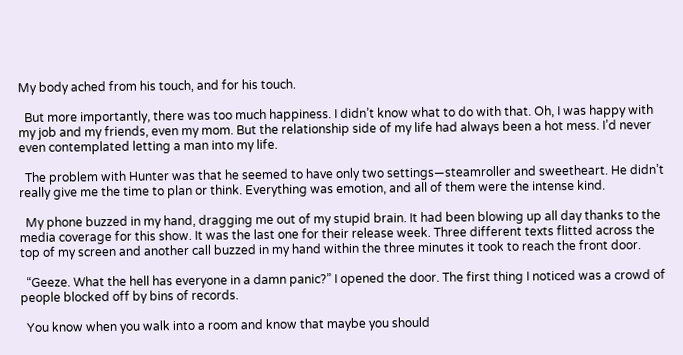My body ached from his touch, and for his touch.

  But more importantly, there was too much happiness. I didn’t know what to do with that. Oh, I was happy with my job and my friends, even my mom. But the relationship side of my life had always been a hot mess. I’d never even contemplated letting a man into my life.

  The problem with Hunter was that he seemed to have only two settings—steamroller and sweetheart. He didn’t really give me the time to plan or think. Everything was emotion, and all of them were the intense kind.

  My phone buzzed in my hand, dragging me out of my stupid brain. It had been blowing up all day thanks to the media coverage for this show. It was the last one for their release week. Three different texts flitted across the top of my screen and another call buzzed in my hand within the three minutes it took to reach the front door.

  “Geeze. What the hell has everyone in a damn panic?” I opened the door. The first thing I noticed was a crowd of people blocked off by bins of records.

  You know when you walk into a room and know that maybe you should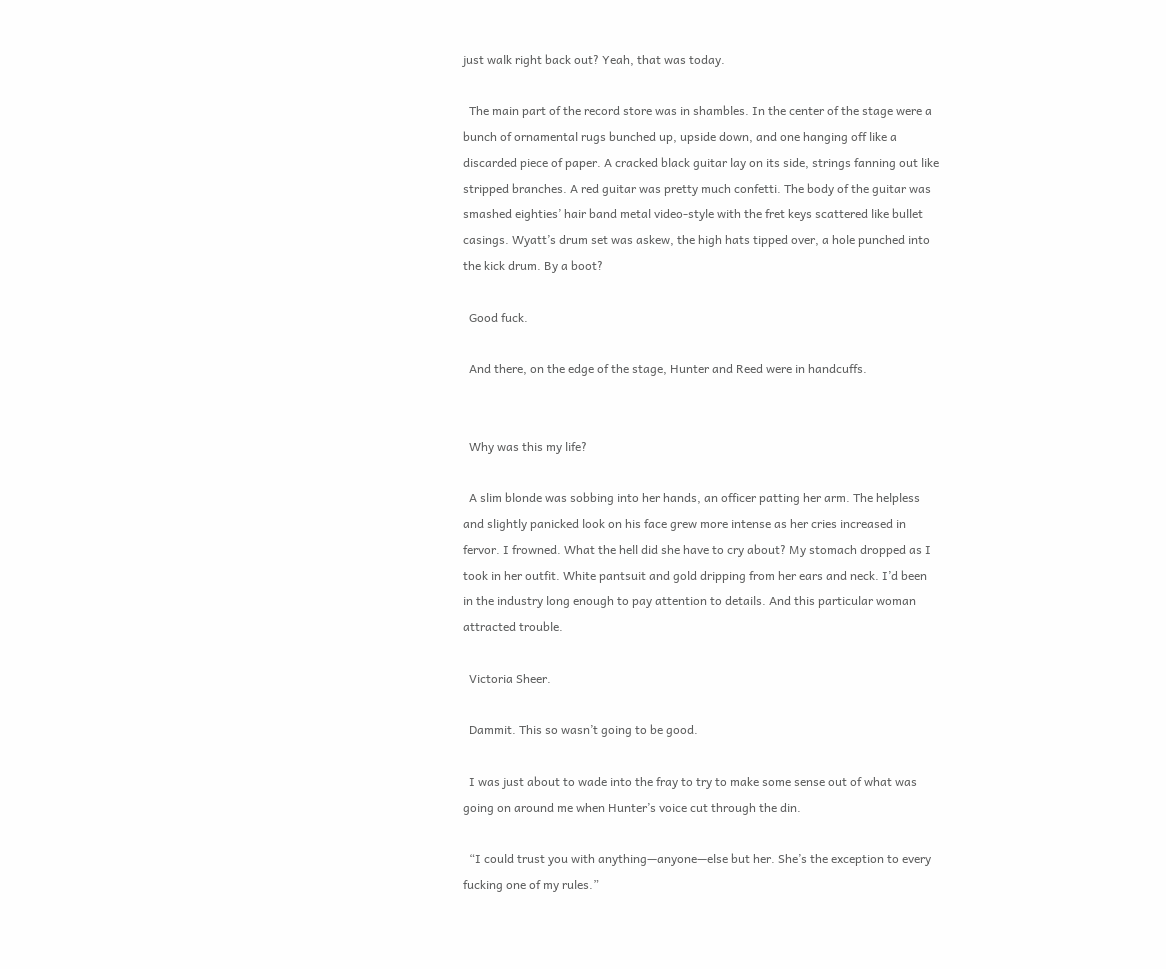just walk right back out? Yeah, that was today.

  The main part of the record store was in shambles. In the center of the stage were a bunch of ornamental rugs bunched up, upside down, and one hanging off like a discarded piece of paper. A cracked black guitar lay on its side, strings fanning out like stripped branches. A red guitar was pretty much confetti. The body of the guitar was smashed eighties’ hair band metal video-style with the fret keys scattered like bullet casings. Wyatt’s drum set was askew, the high hats tipped over, a hole punched into the kick drum. By a boot?

  Good fuck.

  And there, on the edge of the stage, Hunter and Reed were in handcuffs.


  Why was this my life?

  A slim blonde was sobbing into her hands, an officer patting her arm. The helpless and slightly panicked look on his face grew more intense as her cries increased in fervor. I frowned. What the hell did she have to cry about? My stomach dropped as I took in her outfit. White pantsuit and gold dripping from her ears and neck. I’d been in the industry long enough to pay attention to details. And this particular woman attracted trouble.

  Victoria Sheer.

  Dammit. This so wasn’t going to be good.

  I was just about to wade into the fray to try to make some sense out of what was going on around me when Hunter’s voice cut through the din.

  “I could trust you with anything—anyone—else but her. She’s the exception to every fucking one of my rules.”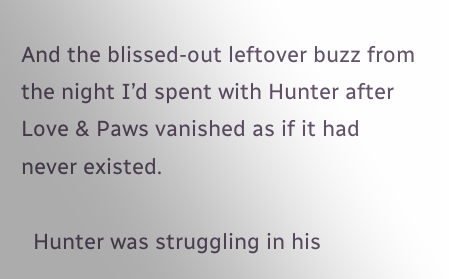And the blissed-out leftover buzz from the night I’d spent with Hunter after Love & Paws vanished as if it had never existed.

  Hunter was struggling in his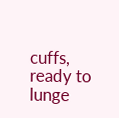cuffs, ready to lunge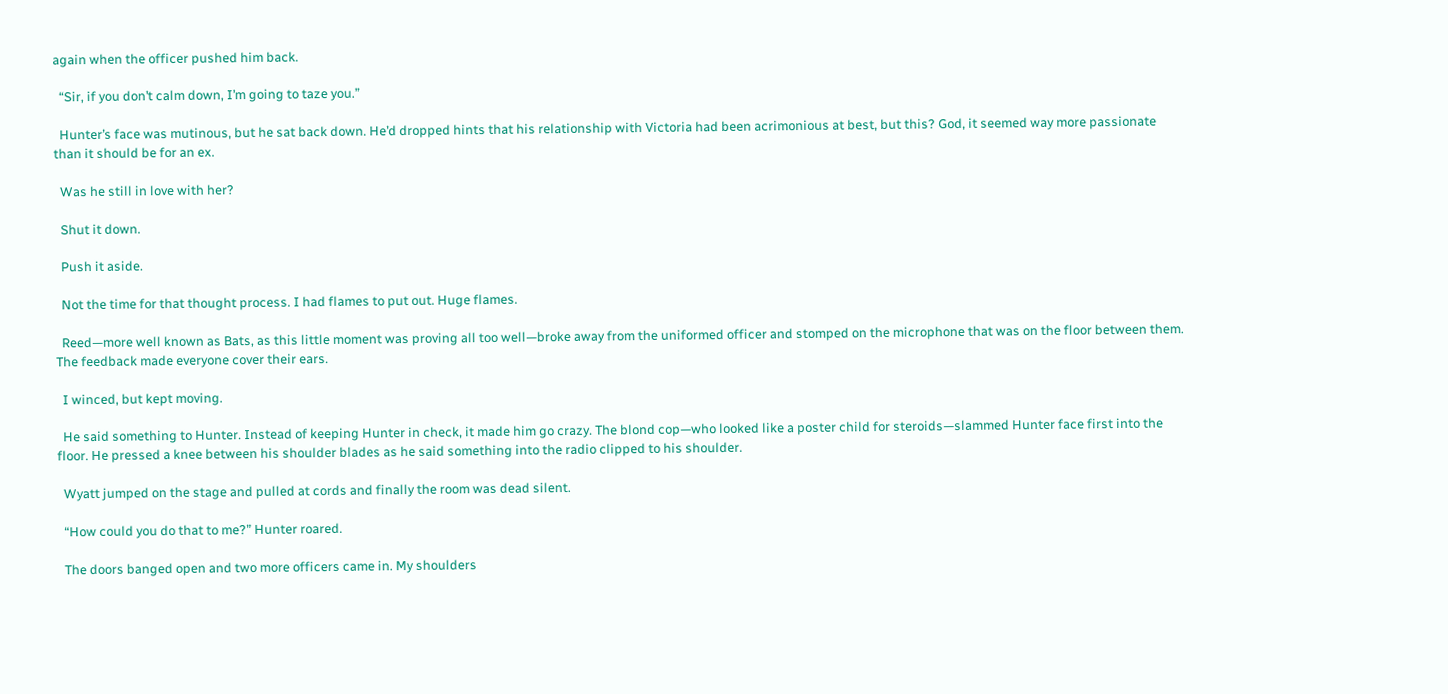again when the officer pushed him back.

  “Sir, if you don’t calm down, I’m going to taze you.”

  Hunter’s face was mutinous, but he sat back down. He’d dropped hints that his relationship with Victoria had been acrimonious at best, but this? God, it seemed way more passionate than it should be for an ex.

  Was he still in love with her?

  Shut it down.

  Push it aside.

  Not the time for that thought process. I had flames to put out. Huge flames.

  Reed—more well known as Bats, as this little moment was proving all too well—broke away from the uniformed officer and stomped on the microphone that was on the floor between them. The feedback made everyone cover their ears.

  I winced, but kept moving.

  He said something to Hunter. Instead of keeping Hunter in check, it made him go crazy. The blond cop—who looked like a poster child for steroids—slammed Hunter face first into the floor. He pressed a knee between his shoulder blades as he said something into the radio clipped to his shoulder.

  Wyatt jumped on the stage and pulled at cords and finally the room was dead silent.

  “How could you do that to me?” Hunter roared.

  The doors banged open and two more officers came in. My shoulders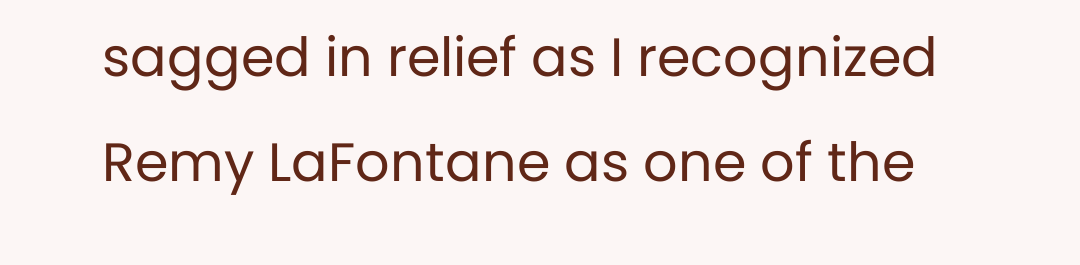sagged in relief as I recognized Remy LaFontane as one of the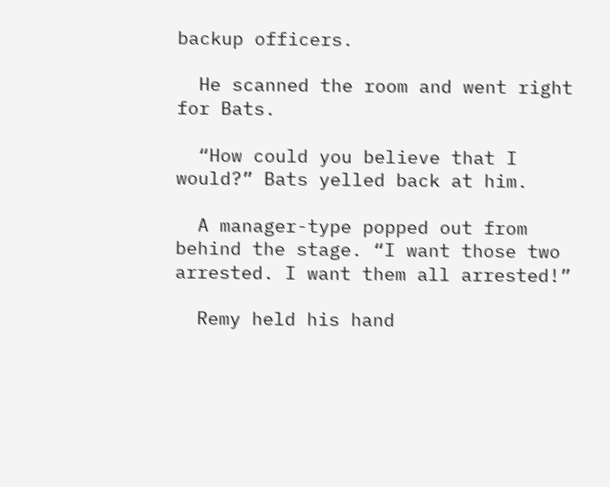backup officers.

  He scanned the room and went right for Bats.

  “How could you believe that I would?” Bats yelled back at him.

  A manager-type popped out from behind the stage. “I want those two arrested. I want them all arrested!”

  Remy held his hand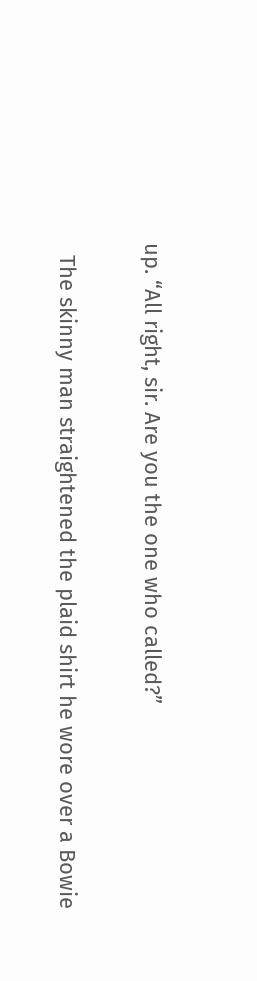up. “All right, sir. Are you the one who called?”

  The skinny man straightened the plaid shirt he wore over a Bowie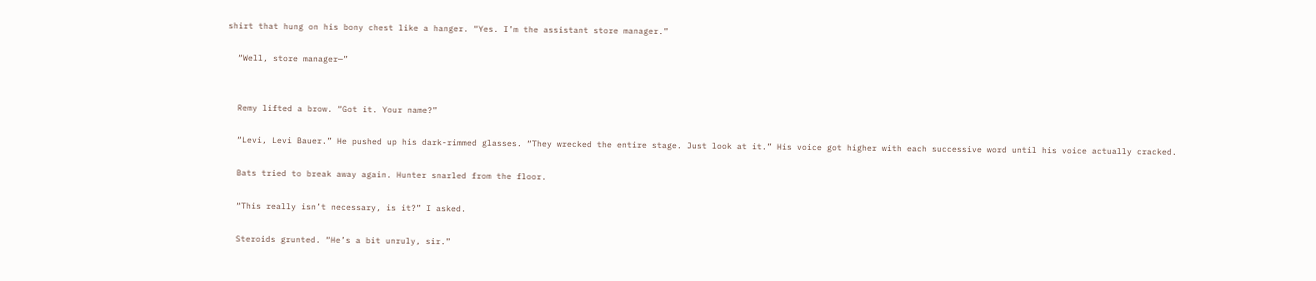shirt that hung on his bony chest like a hanger. “Yes. I’m the assistant store manager.”

  “Well, store manager—”


  Remy lifted a brow. “Got it. Your name?”

  “Levi, Levi Bauer.” He pushed up his dark-rimmed glasses. “They wrecked the entire stage. Just look at it.” His voice got higher with each successive word until his voice actually cracked.

  Bats tried to break away again. Hunter snarled from the floor.

  “This really isn’t necessary, is it?” I asked.

  Steroids grunted. “He’s a bit unruly, sir.”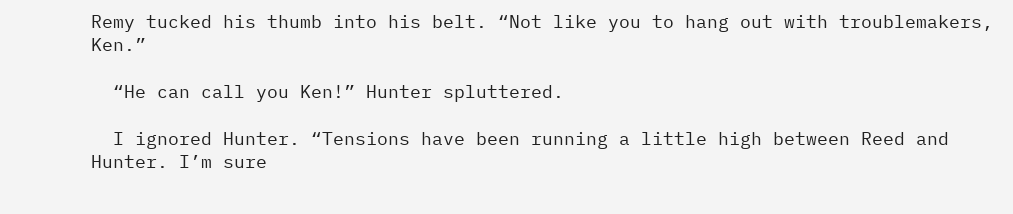Remy tucked his thumb into his belt. “Not like you to hang out with troublemakers, Ken.”

  “He can call you Ken!” Hunter spluttered.

  I ignored Hunter. “Tensions have been running a little high between Reed and Hunter. I’m sure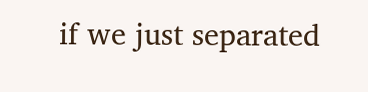if we just separated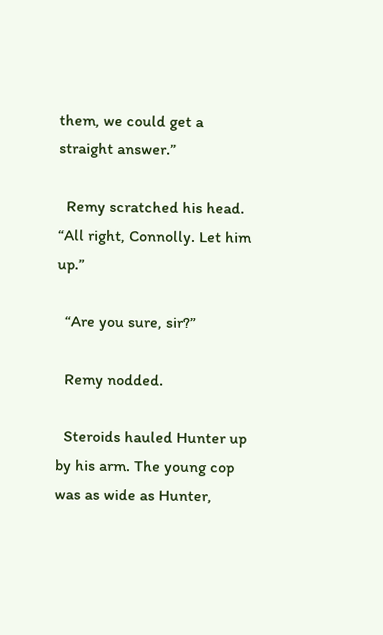them, we could get a straight answer.”

  Remy scratched his head. “All right, Connolly. Let him up.”

  “Are you sure, sir?”

  Remy nodded.

  Steroids hauled Hunter up by his arm. The young cop was as wide as Hunter,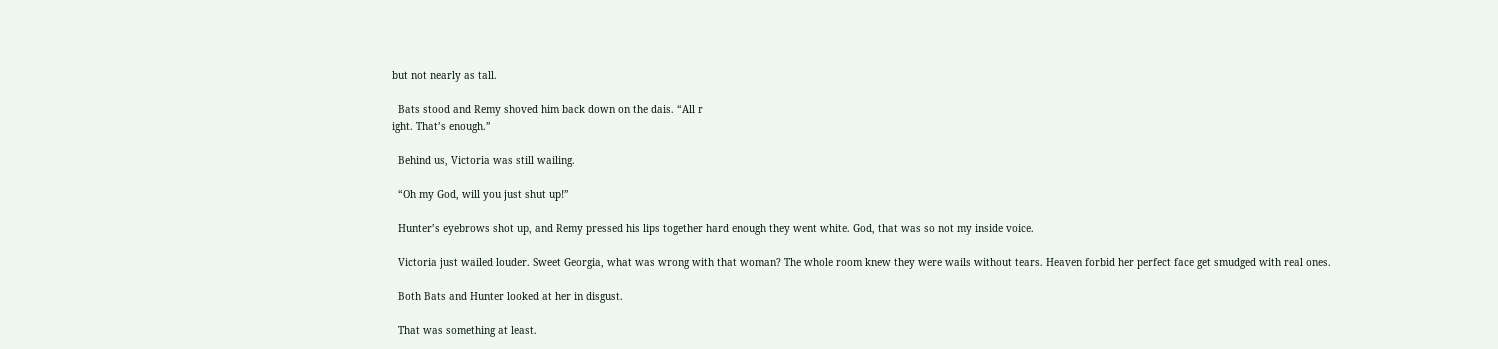but not nearly as tall.

  Bats stood and Remy shoved him back down on the dais. “All r
ight. That’s enough.”

  Behind us, Victoria was still wailing.

  “Oh my God, will you just shut up!”

  Hunter’s eyebrows shot up, and Remy pressed his lips together hard enough they went white. God, that was so not my inside voice.

  Victoria just wailed louder. Sweet Georgia, what was wrong with that woman? The whole room knew they were wails without tears. Heaven forbid her perfect face get smudged with real ones.

  Both Bats and Hunter looked at her in disgust.

  That was something at least.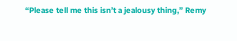“Please tell me this isn’t a jealousy thing,” Remy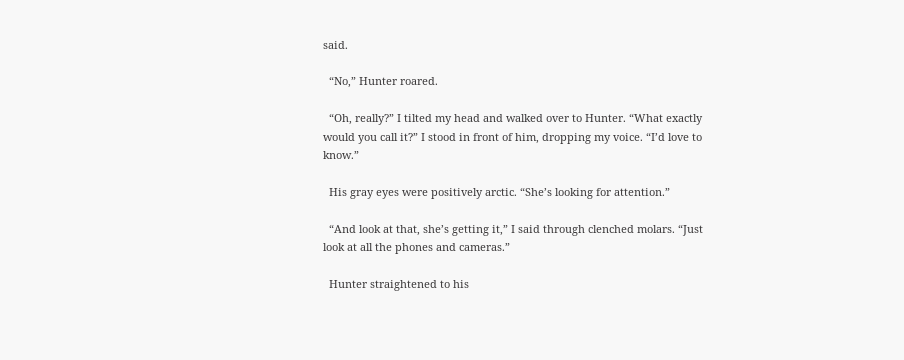said.

  “No,” Hunter roared.

  “Oh, really?” I tilted my head and walked over to Hunter. “What exactly would you call it?” I stood in front of him, dropping my voice. “I’d love to know.”

  His gray eyes were positively arctic. “She’s looking for attention.”

  “And look at that, she’s getting it,” I said through clenched molars. “Just look at all the phones and cameras.”

  Hunter straightened to his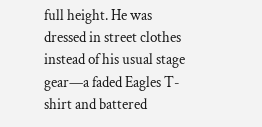full height. He was dressed in street clothes instead of his usual stage gear—a faded Eagles T-shirt and battered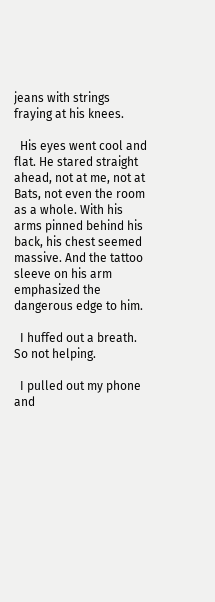jeans with strings fraying at his knees.

  His eyes went cool and flat. He stared straight ahead, not at me, not at Bats, not even the room as a whole. With his arms pinned behind his back, his chest seemed massive. And the tattoo sleeve on his arm emphasized the dangerous edge to him.

  I huffed out a breath. So not helping.

  I pulled out my phone and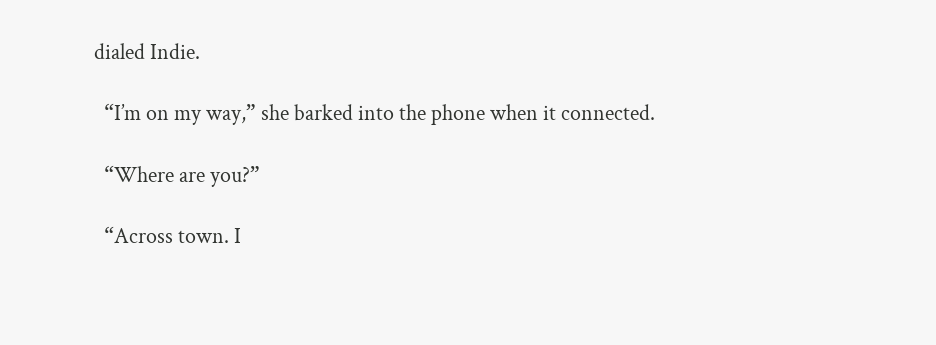dialed Indie.

  “I’m on my way,” she barked into the phone when it connected.

  “Where are you?”

  “Across town. I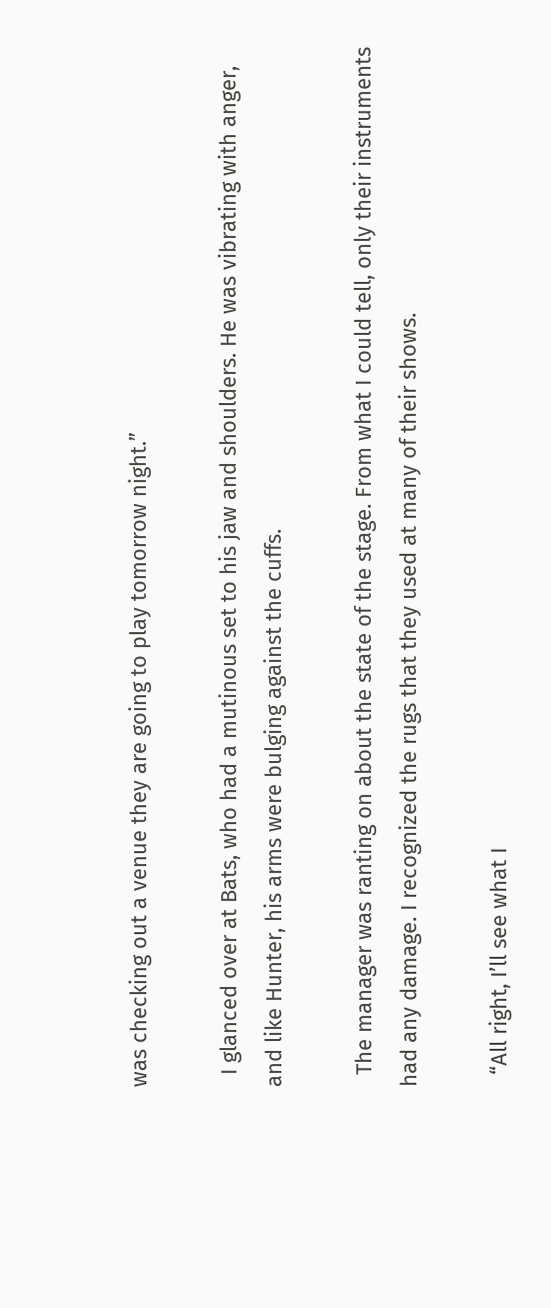was checking out a venue they are going to play tomorrow night.”

  I glanced over at Bats, who had a mutinous set to his jaw and shoulders. He was vibrating with anger, and like Hunter, his arms were bulging against the cuffs.

  The manager was ranting on about the state of the stage. From what I could tell, only their instruments had any damage. I recognized the rugs that they used at many of their shows.

  “All right, I’ll see what I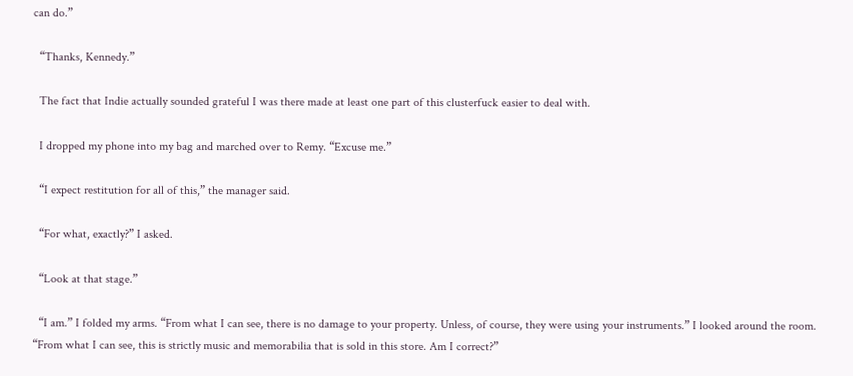can do.”

  “Thanks, Kennedy.”

  The fact that Indie actually sounded grateful I was there made at least one part of this clusterfuck easier to deal with.

  I dropped my phone into my bag and marched over to Remy. “Excuse me.”

  “I expect restitution for all of this,” the manager said.

  “For what, exactly?” I asked.

  “Look at that stage.”

  “I am.” I folded my arms. “From what I can see, there is no damage to your property. Unless, of course, they were using your instruments.” I looked around the room. “From what I can see, this is strictly music and memorabilia that is sold in this store. Am I correct?”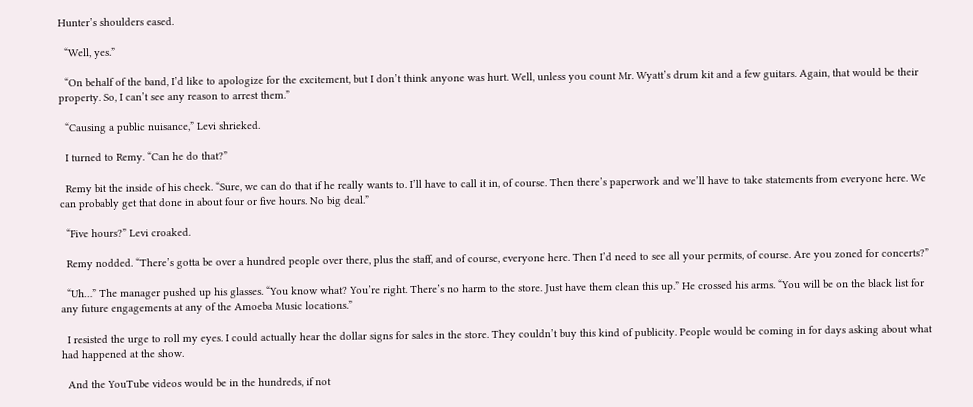Hunter’s shoulders eased.

  “Well, yes.”

  “On behalf of the band, I’d like to apologize for the excitement, but I don’t think anyone was hurt. Well, unless you count Mr. Wyatt’s drum kit and a few guitars. Again, that would be their property. So, I can’t see any reason to arrest them.”

  “Causing a public nuisance,” Levi shrieked.

  I turned to Remy. “Can he do that?”

  Remy bit the inside of his cheek. “Sure, we can do that if he really wants to. I’ll have to call it in, of course. Then there’s paperwork and we’ll have to take statements from everyone here. We can probably get that done in about four or five hours. No big deal.”

  “Five hours?” Levi croaked.

  Remy nodded. “There’s gotta be over a hundred people over there, plus the staff, and of course, everyone here. Then I’d need to see all your permits, of course. Are you zoned for concerts?”

  “Uh…” The manager pushed up his glasses. “You know what? You’re right. There’s no harm to the store. Just have them clean this up.” He crossed his arms. “You will be on the black list for any future engagements at any of the Amoeba Music locations.”

  I resisted the urge to roll my eyes. I could actually hear the dollar signs for sales in the store. They couldn’t buy this kind of publicity. People would be coming in for days asking about what had happened at the show.

  And the YouTube videos would be in the hundreds, if not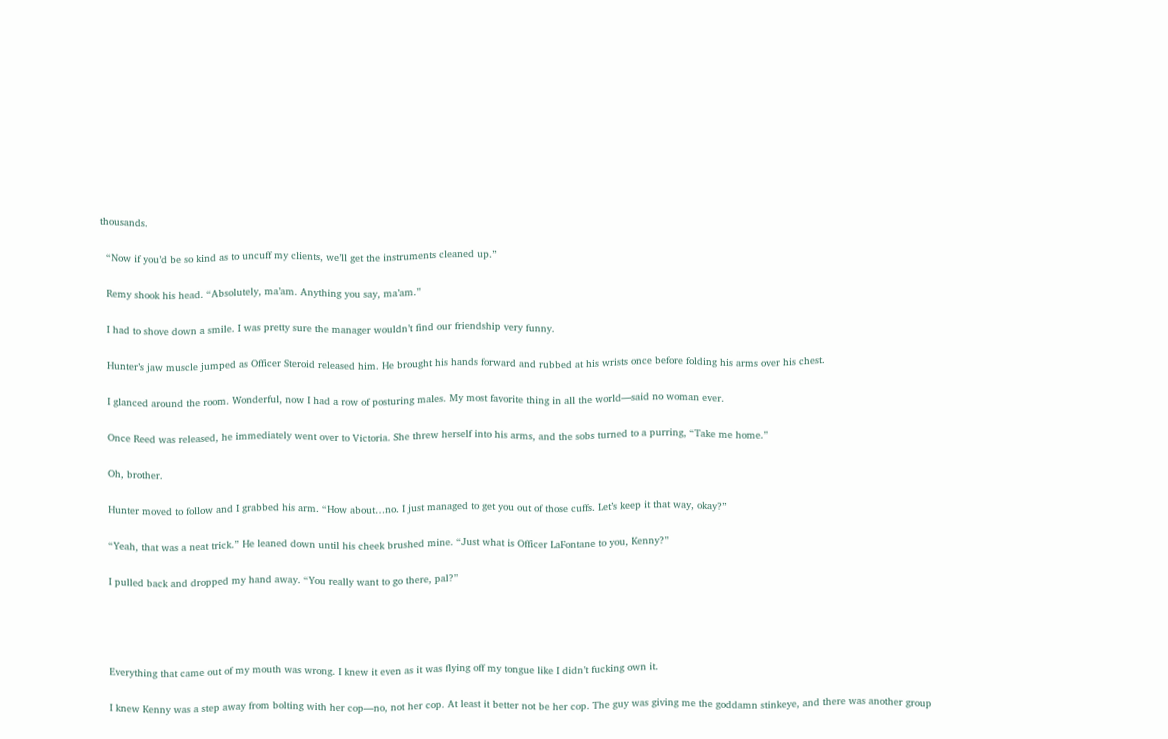thousands.

  “Now if you’d be so kind as to uncuff my clients, we’ll get the instruments cleaned up.”

  Remy shook his head. “Absolutely, ma’am. Anything you say, ma’am.”

  I had to shove down a smile. I was pretty sure the manager wouldn’t find our friendship very funny.

  Hunter’s jaw muscle jumped as Officer Steroid released him. He brought his hands forward and rubbed at his wrists once before folding his arms over his chest.

  I glanced around the room. Wonderful, now I had a row of posturing males. My most favorite thing in all the world—said no woman ever.

  Once Reed was released, he immediately went over to Victoria. She threw herself into his arms, and the sobs turned to a purring, “Take me home.”

  Oh, brother.

  Hunter moved to follow and I grabbed his arm. “How about…no. I just managed to get you out of those cuffs. Let’s keep it that way, okay?”

  “Yeah, that was a neat trick.” He leaned down until his cheek brushed mine. “Just what is Officer LaFontane to you, Kenny?”

  I pulled back and dropped my hand away. “You really want to go there, pal?”




  Everything that came out of my mouth was wrong. I knew it even as it was flying off my tongue like I didn’t fucking own it.

  I knew Kenny was a step away from bolting with her cop—no, not her cop. At least it better not be her cop. The guy was giving me the goddamn stinkeye, and there was another group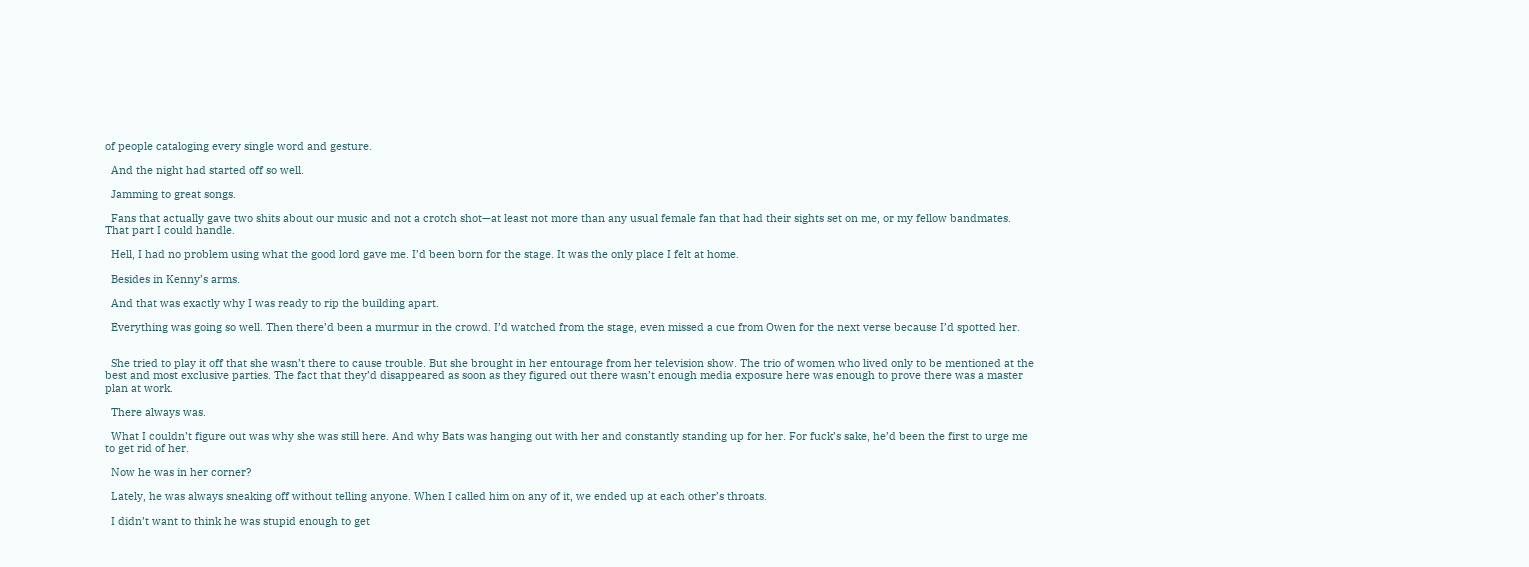of people cataloging every single word and gesture.

  And the night had started off so well.

  Jamming to great songs.

  Fans that actually gave two shits about our music and not a crotch shot—at least not more than any usual female fan that had their sights set on me, or my fellow bandmates. That part I could handle.

  Hell, I had no problem using what the good lord gave me. I’d been born for the stage. It was the only place I felt at home.

  Besides in Kenny’s arms.

  And that was exactly why I was ready to rip the building apart.

  Everything was going so well. Then there’d been a murmur in the crowd. I’d watched from the stage, even missed a cue from Owen for the next verse because I’d spotted her.


  She tried to play it off that she wasn’t there to cause trouble. But she brought in her entourage from her television show. The trio of women who lived only to be mentioned at the best and most exclusive parties. The fact that they’d disappeared as soon as they figured out there wasn’t enough media exposure here was enough to prove there was a master plan at work.

  There always was.

  What I couldn’t figure out was why she was still here. And why Bats was hanging out with her and constantly standing up for her. For fuck’s sake, he’d been the first to urge me to get rid of her.

  Now he was in her corner?

  Lately, he was always sneaking off without telling anyone. When I called him on any of it, we ended up at each other’s throats.

  I didn’t want to think he was stupid enough to get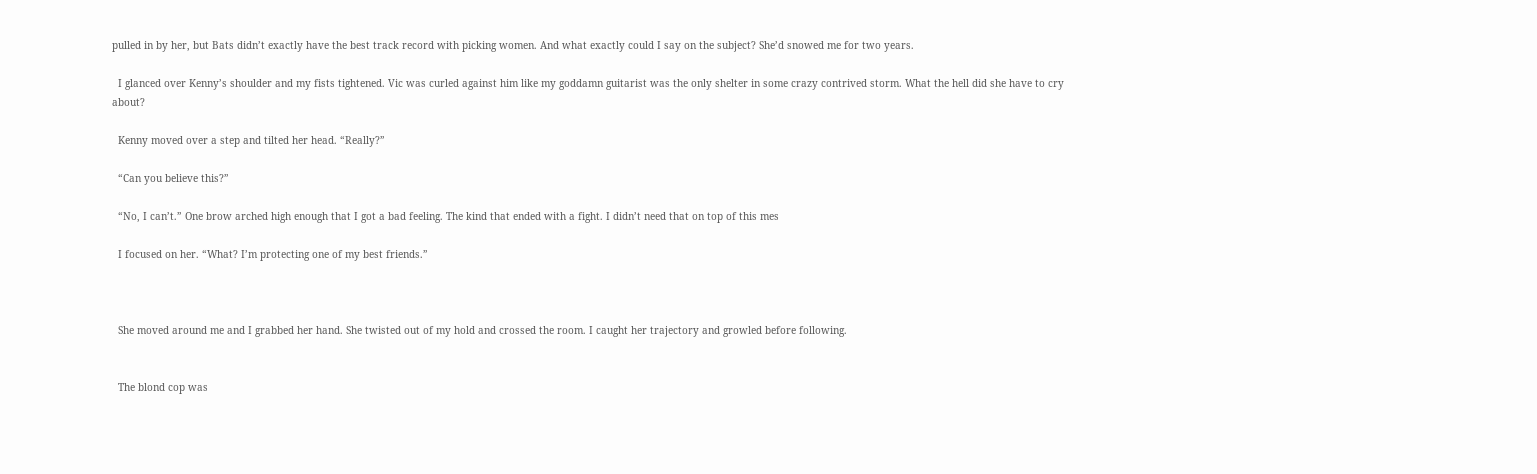pulled in by her, but Bats didn’t exactly have the best track record with picking women. And what exactly could I say on the subject? She’d snowed me for two years.

  I glanced over Kenny’s shoulder and my fists tightened. Vic was curled against him like my goddamn guitarist was the only shelter in some crazy contrived storm. What the hell did she have to cry about?

  Kenny moved over a step and tilted her head. “Really?”

  “Can you believe this?”

  “No, I can’t.” One brow arched high enough that I got a bad feeling. The kind that ended with a fight. I didn’t need that on top of this mes

  I focused on her. “What? I’m protecting one of my best friends.”



  She moved around me and I grabbed her hand. She twisted out of my hold and crossed the room. I caught her trajectory and growled before following.


  The blond cop was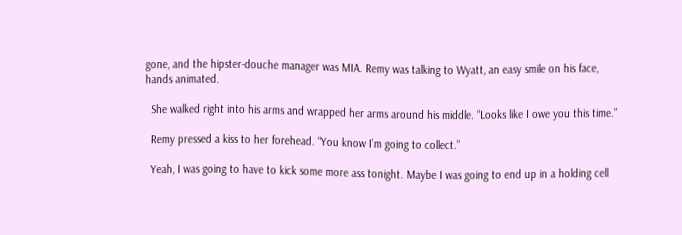gone, and the hipster-douche manager was MIA. Remy was talking to Wyatt, an easy smile on his face, hands animated.

  She walked right into his arms and wrapped her arms around his middle. “Looks like I owe you this time.”

  Remy pressed a kiss to her forehead. “You know I’m going to collect.”

  Yeah, I was going to have to kick some more ass tonight. Maybe I was going to end up in a holding cell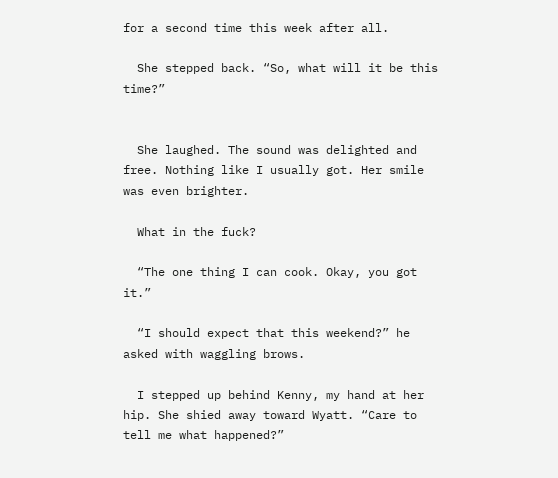for a second time this week after all.

  She stepped back. “So, what will it be this time?”


  She laughed. The sound was delighted and free. Nothing like I usually got. Her smile was even brighter.

  What in the fuck?

  “The one thing I can cook. Okay, you got it.”

  “I should expect that this weekend?” he asked with waggling brows.

  I stepped up behind Kenny, my hand at her hip. She shied away toward Wyatt. “Care to tell me what happened?”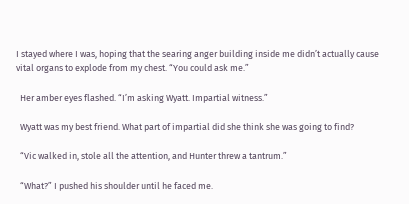I stayed where I was, hoping that the searing anger building inside me didn’t actually cause vital organs to explode from my chest. “You could ask me.”

  Her amber eyes flashed. “I’m asking Wyatt. Impartial witness.”

  Wyatt was my best friend. What part of impartial did she think she was going to find?

  “Vic walked in, stole all the attention, and Hunter threw a tantrum.”

  “What?” I pushed his shoulder until he faced me.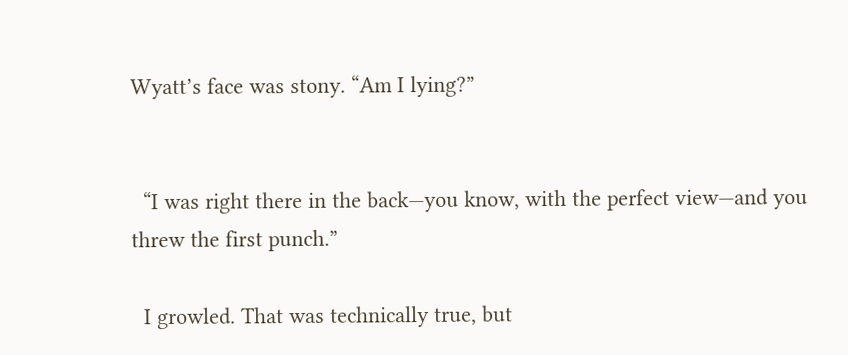Wyatt’s face was stony. “Am I lying?”


  “I was right there in the back—you know, with the perfect view—and you threw the first punch.”

  I growled. That was technically true, but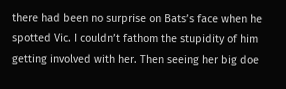there had been no surprise on Bats’s face when he spotted Vic. I couldn’t fathom the stupidity of him getting involved with her. Then seeing her big doe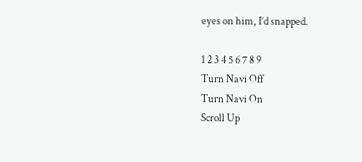eyes on him, I’d snapped.

1 2 3 4 5 6 7 8 9
Turn Navi Off
Turn Navi On
Scroll Up